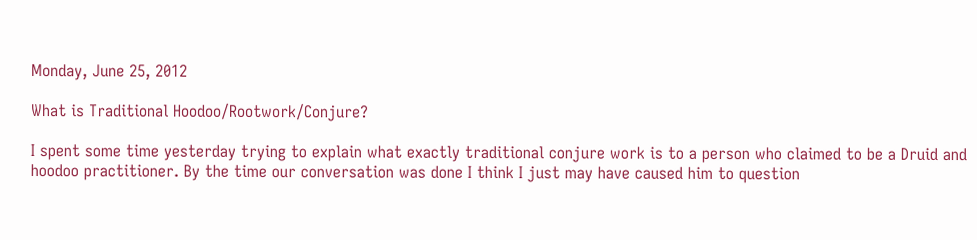Monday, June 25, 2012

What is Traditional Hoodoo/Rootwork/Conjure?

I spent some time yesterday trying to explain what exactly traditional conjure work is to a person who claimed to be a Druid and hoodoo practitioner. By the time our conversation was done I think I just may have caused him to question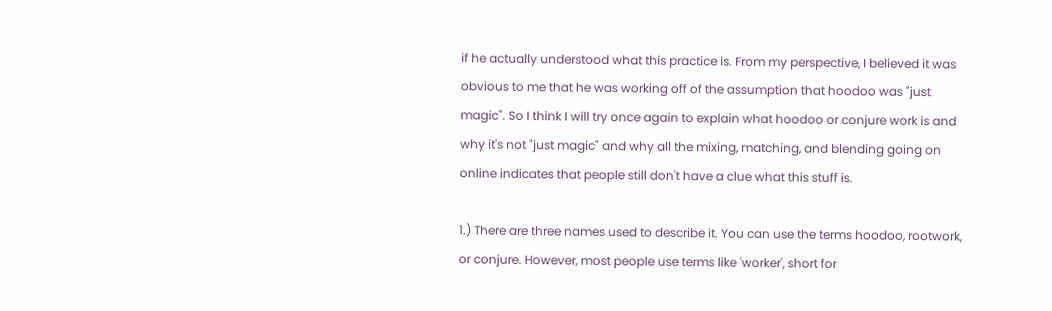if he actually understood what this practice is. From my perspective, I believed it was obvious to me that he was working off of the assumption that hoodoo was "just magic". So I think I will try once again to explain what hoodoo or conjure work is and why it's not "just magic" and why all the mixing, matching, and blending going on online indicates that people still don't have a clue what this stuff is.

1.) There are three names used to describe it. You can use the terms hoodoo, rootwork, or conjure. However, most people use terms like 'worker', short for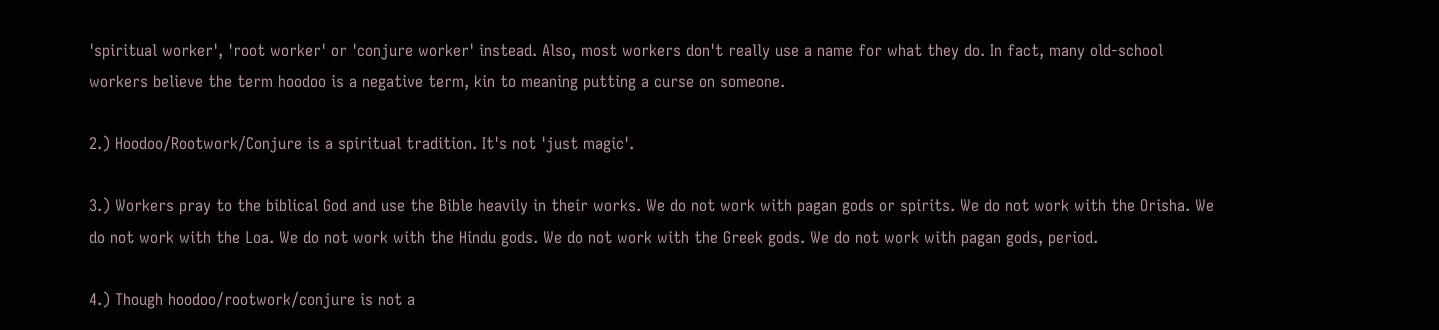'spiritual worker', 'root worker' or 'conjure worker' instead. Also, most workers don't really use a name for what they do. In fact, many old-school workers believe the term hoodoo is a negative term, kin to meaning putting a curse on someone.

2.) Hoodoo/Rootwork/Conjure is a spiritual tradition. It's not 'just magic'.

3.) Workers pray to the biblical God and use the Bible heavily in their works. We do not work with pagan gods or spirits. We do not work with the Orisha. We do not work with the Loa. We do not work with the Hindu gods. We do not work with the Greek gods. We do not work with pagan gods, period.

4.) Though hoodoo/rootwork/conjure is not a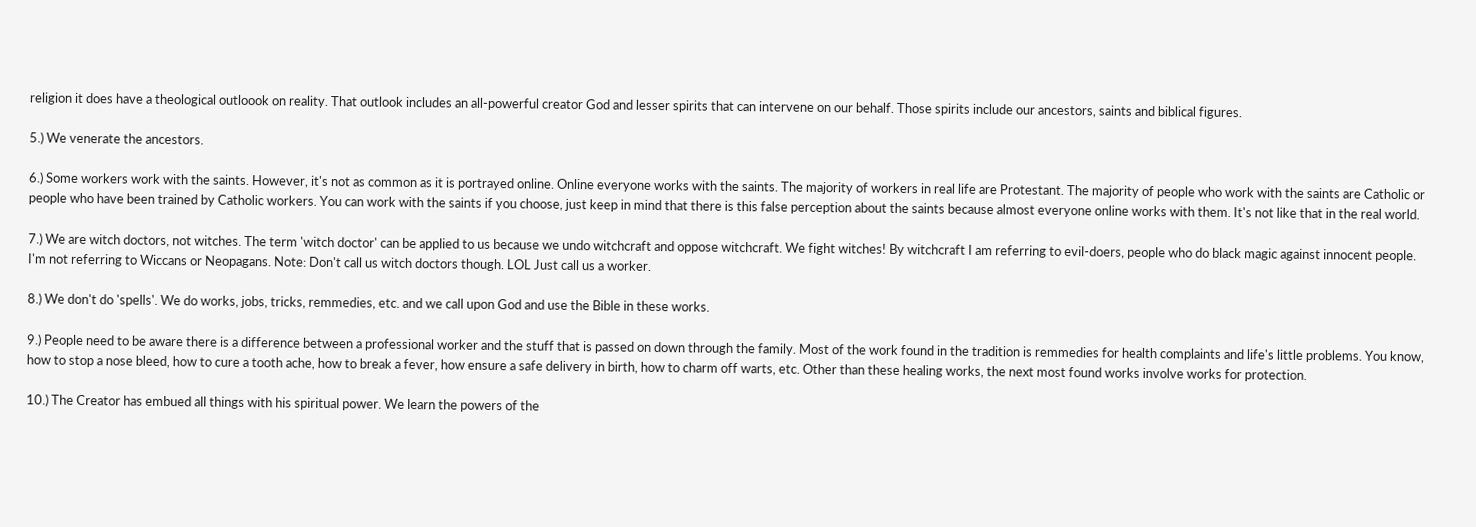religion it does have a theological outloook on reality. That outlook includes an all-powerful creator God and lesser spirits that can intervene on our behalf. Those spirits include our ancestors, saints and biblical figures.

5.) We venerate the ancestors.

6.) Some workers work with the saints. However, it's not as common as it is portrayed online. Online everyone works with the saints. The majority of workers in real life are Protestant. The majority of people who work with the saints are Catholic or people who have been trained by Catholic workers. You can work with the saints if you choose, just keep in mind that there is this false perception about the saints because almost everyone online works with them. It's not like that in the real world.

7.) We are witch doctors, not witches. The term 'witch doctor' can be applied to us because we undo witchcraft and oppose witchcraft. We fight witches! By witchcraft I am referring to evil-doers, people who do black magic against innocent people. I'm not referring to Wiccans or Neopagans. Note: Don't call us witch doctors though. LOL Just call us a worker.

8.) We don't do 'spells'. We do works, jobs, tricks, remmedies, etc. and we call upon God and use the Bible in these works.

9.) People need to be aware there is a difference between a professional worker and the stuff that is passed on down through the family. Most of the work found in the tradition is remmedies for health complaints and life's little problems. You know, how to stop a nose bleed, how to cure a tooth ache, how to break a fever, how ensure a safe delivery in birth, how to charm off warts, etc. Other than these healing works, the next most found works involve works for protection.

10.) The Creator has embued all things with his spiritual power. We learn the powers of the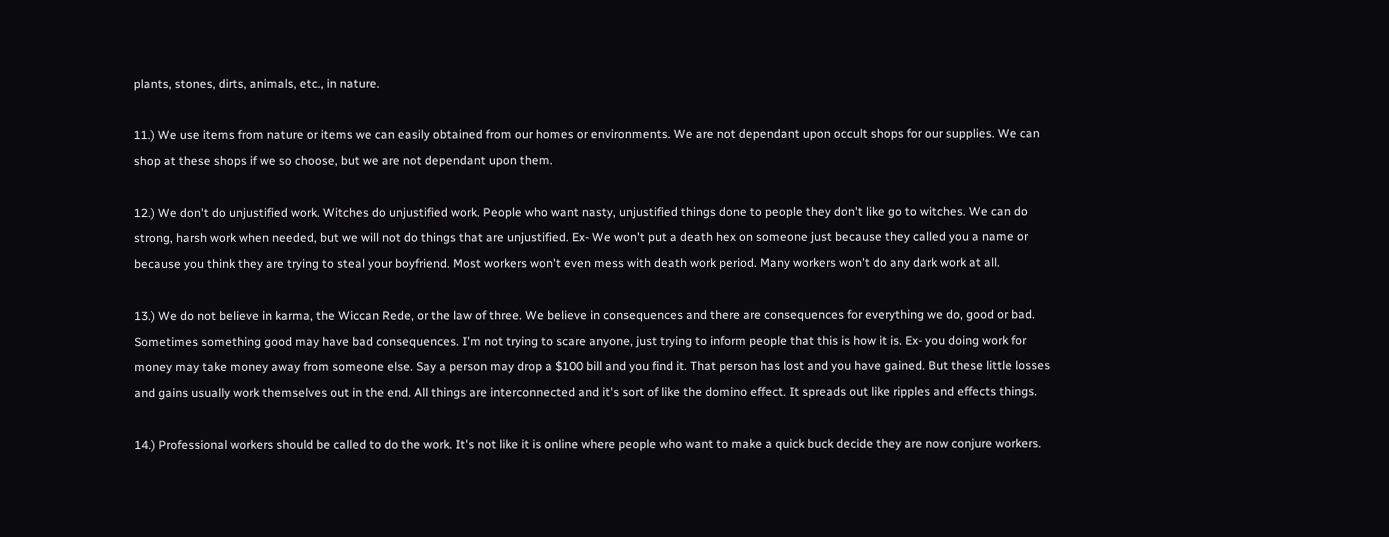plants, stones, dirts, animals, etc., in nature.

11.) We use items from nature or items we can easily obtained from our homes or environments. We are not dependant upon occult shops for our supplies. We can shop at these shops if we so choose, but we are not dependant upon them.

12.) We don't do unjustified work. Witches do unjustified work. People who want nasty, unjustified things done to people they don't like go to witches. We can do strong, harsh work when needed, but we will not do things that are unjustified. Ex- We won't put a death hex on someone just because they called you a name or because you think they are trying to steal your boyfriend. Most workers won't even mess with death work period. Many workers won't do any dark work at all.

13.) We do not believe in karma, the Wiccan Rede, or the law of three. We believe in consequences and there are consequences for everything we do, good or bad. Sometimes something good may have bad consequences. I'm not trying to scare anyone, just trying to inform people that this is how it is. Ex- you doing work for money may take money away from someone else. Say a person may drop a $100 bill and you find it. That person has lost and you have gained. But these little losses and gains usually work themselves out in the end. All things are interconnected and it's sort of like the domino effect. It spreads out like ripples and effects things.

14.) Professional workers should be called to do the work. It's not like it is online where people who want to make a quick buck decide they are now conjure workers.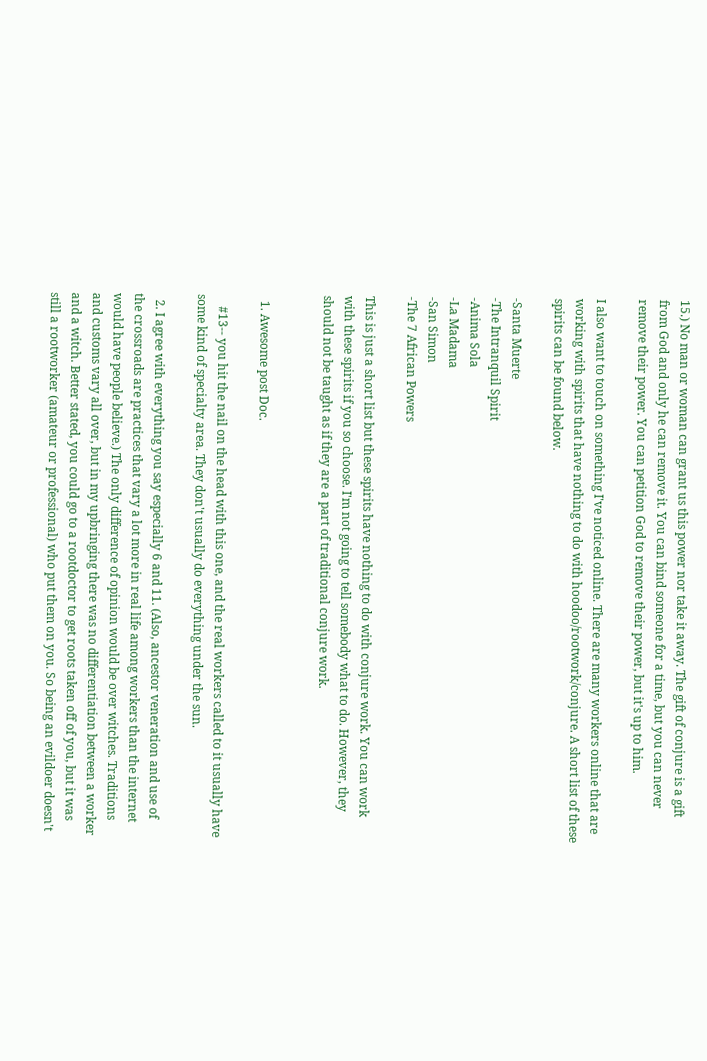15.) No man or woman can grant us this power nor take it away. The gift of conjure is a gift from God and only he can remove it. You can bind someone for a time, but you can never remove their power. You can petition God to remove their power, but it's up to him.

I also want to touch on something I've noticed online. There are many workers online that are working with spirits that have nothing to do with hoodoo/rootwork/conjure. A short list of these spirits can be found below.

-Santa Muerte
-The Intranquil Spirit
-Anima Sola
-La Madama
-San Simon
-The 7 African Powers

This is just a short list but these spirits have nothing to do with conjure work. You can work with these spirits if you so choose. I'm not going to tell somebody what to do. However, they should not be taught as if they are a part of traditional conjure work.


  1. Awesome post Doc.

    #13-- you hit the nail on the head with this one, and the real workers called to it usually have some kind of specialty area. They don't usually do everything under the sun.

  2. I agree with everything you say especially 6 and 11. (Also, ancestor veneration and use of the crossroads are practices that vary a lot more in real life among workers than the internet would have people believe.) The only difference of opinion would be over witches. Traditions and customs vary all over, but in my upbringing there was no differentiation between a worker and a witch. Better stated, you could go to a rootdoctor to get roots taken off of you, but it was still a rootworker (amateur or professional) who put them on you. So being an evildoer doesn't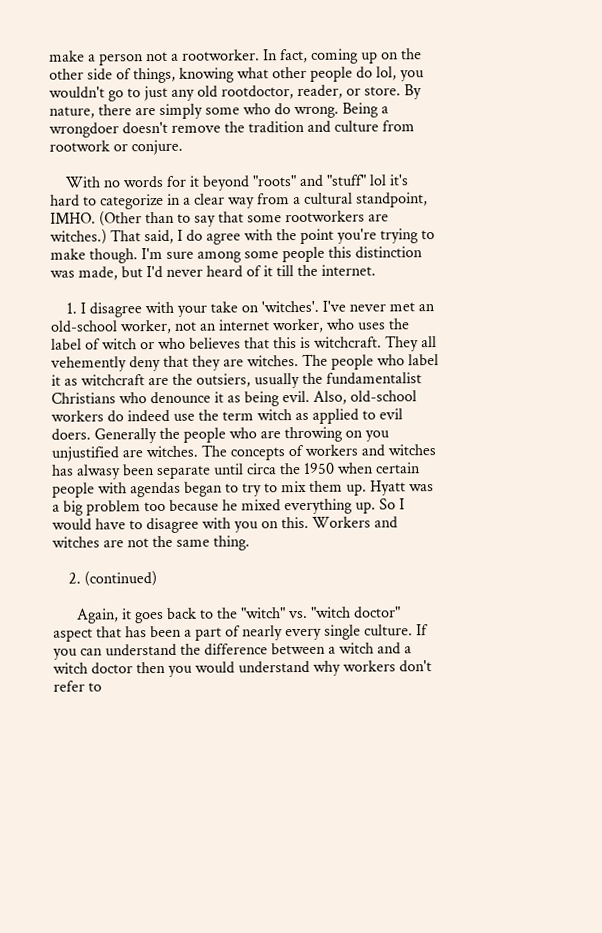make a person not a rootworker. In fact, coming up on the other side of things, knowing what other people do lol, you wouldn't go to just any old rootdoctor, reader, or store. By nature, there are simply some who do wrong. Being a wrongdoer doesn't remove the tradition and culture from rootwork or conjure.

    With no words for it beyond "roots" and "stuff" lol it's hard to categorize in a clear way from a cultural standpoint, IMHO. (Other than to say that some rootworkers are witches.) That said, I do agree with the point you're trying to make though. I'm sure among some people this distinction was made, but I'd never heard of it till the internet.

    1. I disagree with your take on 'witches'. I've never met an old-school worker, not an internet worker, who uses the label of witch or who believes that this is witchcraft. They all vehemently deny that they are witches. The people who label it as witchcraft are the outsiers, usually the fundamentalist Christians who denounce it as being evil. Also, old-school workers do indeed use the term witch as applied to evil doers. Generally the people who are throwing on you unjustified are witches. The concepts of workers and witches has alwasy been separate until circa the 1950 when certain people with agendas began to try to mix them up. Hyatt was a big problem too because he mixed everything up. So I would have to disagree with you on this. Workers and witches are not the same thing.

    2. (continued)

      Again, it goes back to the "witch" vs. "witch doctor" aspect that has been a part of nearly every single culture. If you can understand the difference between a witch and a witch doctor then you would understand why workers don't refer to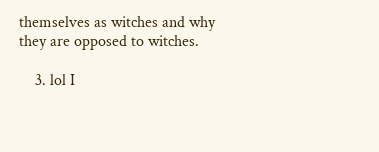themselves as witches and why they are opposed to witches.

    3. lol I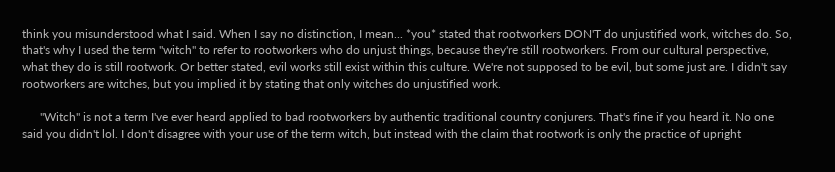think you misunderstood what I said. When I say no distinction, I mean... *you* stated that rootworkers DON'T do unjustified work, witches do. So, that's why I used the term "witch" to refer to rootworkers who do unjust things, because they're still rootworkers. From our cultural perspective, what they do is still rootwork. Or better stated, evil works still exist within this culture. We're not supposed to be evil, but some just are. I didn't say rootworkers are witches, but you implied it by stating that only witches do unjustified work.

      "Witch" is not a term I've ever heard applied to bad rootworkers by authentic traditional country conjurers. That's fine if you heard it. No one said you didn't lol. I don't disagree with your use of the term witch, but instead with the claim that rootwork is only the practice of upright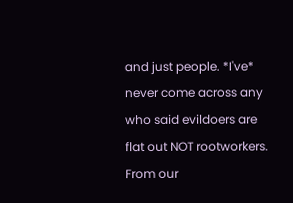and just people. *I've* never come across any who said evildoers are flat out NOT rootworkers. From our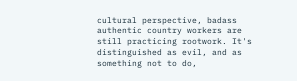cultural perspective, badass authentic country workers are still practicing rootwork. It's distinguished as evil, and as something not to do,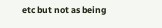etc but not as being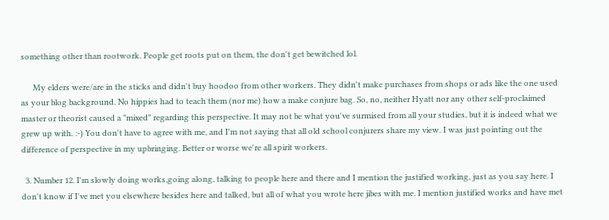something other than rootwork. People get roots put on them, the don't get bewitched lol.

      My elders were/are in the sticks and didn't buy hoodoo from other workers. They didn't make purchases from shops or ads like the one used as your blog background. No hippies had to teach them (nor me) how a make conjure bag. So, no, neither Hyatt nor any other self-proclaimed master or theorist caused a "mixed" regarding this perspective. It may not be what you've surmised from all your studies, but it is indeed what we grew up with. :-) You don't have to agree with me, and I'm not saying that all old school conjurers share my view. I was just pointing out the difference of perspective in my upbringing. Better or worse we're all spirit workers.

  3. Number 12. I'm slowly doing works,going along, talking to people here and there and I mention the justified working, just as you say here. I don't know if I've met you elsewhere besides here and talked, but all of what you wrote here jibes with me. I mention justified works and have met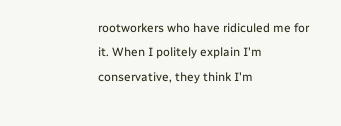rootworkers who have ridiculed me for it. When I politely explain I'm conservative, they think I'm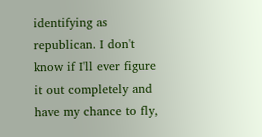identifying as republican. I don't know if I'll ever figure it out completely and have my chance to fly,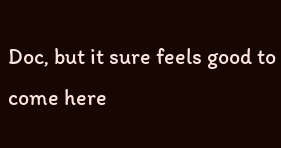Doc, but it sure feels good to come here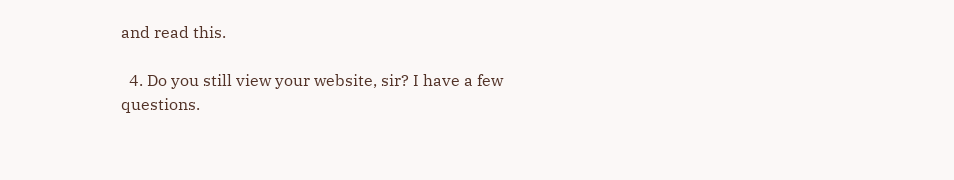and read this.

  4. Do you still view your website, sir? I have a few questions.